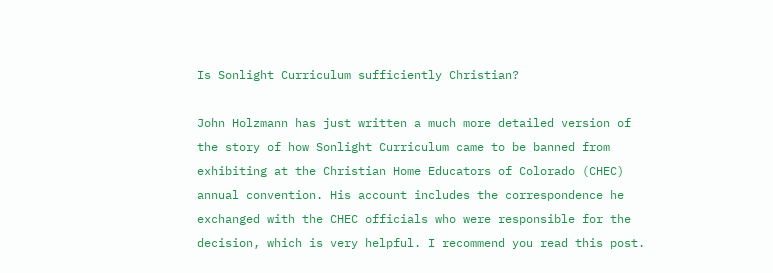Is Sonlight Curriculum sufficiently Christian?

John Holzmann has just written a much more detailed version of the story of how Sonlight Curriculum came to be banned from exhibiting at the Christian Home Educators of Colorado (CHEC) annual convention. His account includes the correspondence he exchanged with the CHEC officials who were responsible for the decision, which is very helpful. I recommend you read this post.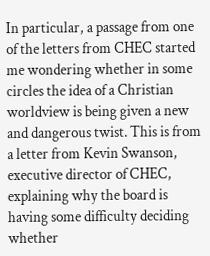In particular, a passage from one of the letters from CHEC started me wondering whether in some circles the idea of a Christian worldview is being given a new and dangerous twist. This is from a letter from Kevin Swanson, executive director of CHEC, explaining why the board is having some difficulty deciding whether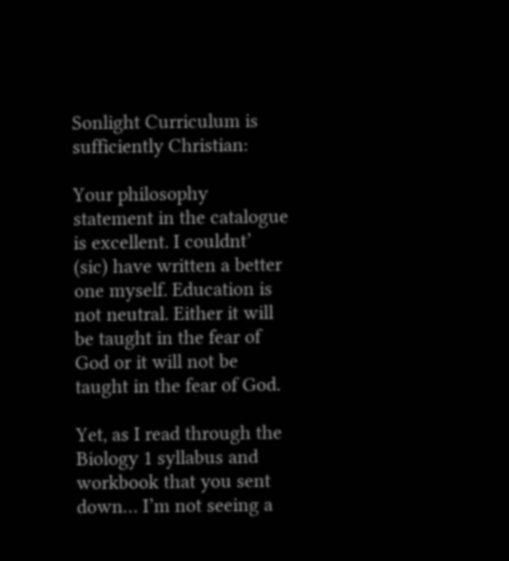Sonlight Curriculum is sufficiently Christian:

Your philosophy statement in the catalogue is excellent. I couldnt’ (sic) have written a better one myself. Education is not neutral. Either it will be taught in the fear of God or it will not be taught in the fear of God.

Yet, as I read through the Biology 1 syllabus and workbook that you sent down… I’m not seeing a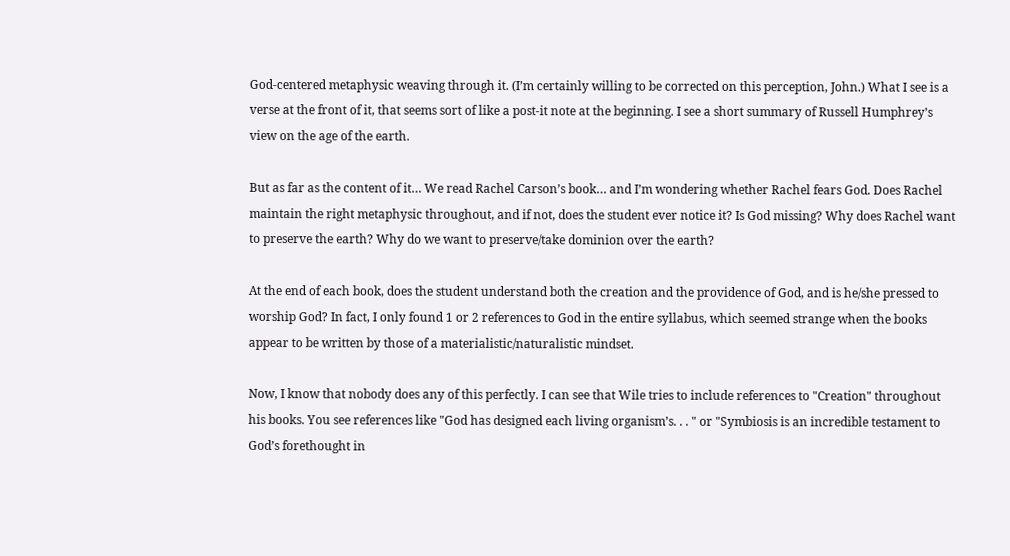God-centered metaphysic weaving through it. (I’m certainly willing to be corrected on this perception, John.) What I see is a verse at the front of it, that seems sort of like a post-it note at the beginning. I see a short summary of Russell Humphrey’s view on the age of the earth.

But as far as the content of it… We read Rachel Carson’s book… and I’m wondering whether Rachel fears God. Does Rachel maintain the right metaphysic throughout, and if not, does the student ever notice it? Is God missing? Why does Rachel want to preserve the earth? Why do we want to preserve/take dominion over the earth?

At the end of each book, does the student understand both the creation and the providence of God, and is he/she pressed to worship God? In fact, I only found 1 or 2 references to God in the entire syllabus, which seemed strange when the books appear to be written by those of a materialistic/naturalistic mindset.

Now, I know that nobody does any of this perfectly. I can see that Wile tries to include references to "Creation" throughout his books. You see references like "God has designed each living organism’s. . . " or "Symbiosis is an incredible testament to God’s forethought in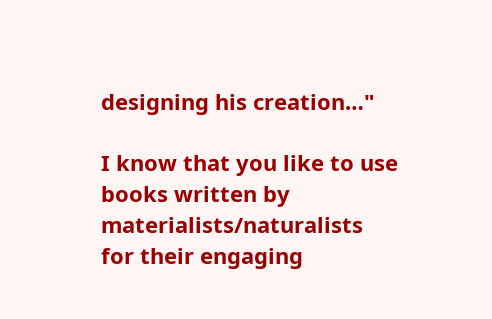designing his creation…"

I know that you like to use books written by materialists/naturalists for their engaging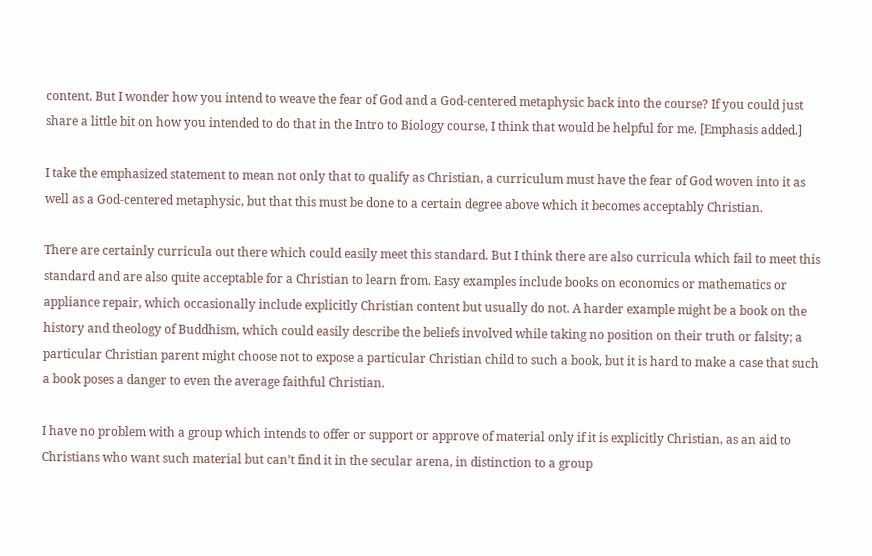content. But I wonder how you intend to weave the fear of God and a God-centered metaphysic back into the course? If you could just share a little bit on how you intended to do that in the Intro to Biology course, I think that would be helpful for me. [Emphasis added.]

I take the emphasized statement to mean not only that to qualify as Christian, a curriculum must have the fear of God woven into it as well as a God-centered metaphysic, but that this must be done to a certain degree above which it becomes acceptably Christian.

There are certainly curricula out there which could easily meet this standard. But I think there are also curricula which fail to meet this standard and are also quite acceptable for a Christian to learn from. Easy examples include books on economics or mathematics or appliance repair, which occasionally include explicitly Christian content but usually do not. A harder example might be a book on the history and theology of Buddhism, which could easily describe the beliefs involved while taking no position on their truth or falsity; a particular Christian parent might choose not to expose a particular Christian child to such a book, but it is hard to make a case that such a book poses a danger to even the average faithful Christian.

I have no problem with a group which intends to offer or support or approve of material only if it is explicitly Christian, as an aid to Christians who want such material but can’t find it in the secular arena, in distinction to a group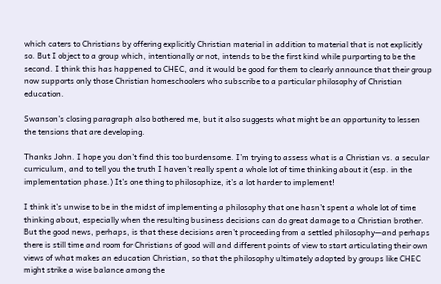which caters to Christians by offering explicitly Christian material in addition to material that is not explicitly so. But I object to a group which, intentionally or not, intends to be the first kind while purporting to be the second. I think this has happened to CHEC, and it would be good for them to clearly announce that their group now supports only those Christian homeschoolers who subscribe to a particular philosophy of Christian education.

Swanson’s closing paragraph also bothered me, but it also suggests what might be an opportunity to lessen the tensions that are developing.

Thanks John. I hope you don’t find this too burdensome. I’m trying to assess what is a Christian vs. a secular curriculum, and to tell you the truth I haven’t really spent a whole lot of time thinking about it (esp. in the implementation phase.) It’s one thing to philosophize, it’s a lot harder to implement!

I think it’s unwise to be in the midst of implementing a philosophy that one hasn’t spent a whole lot of time thinking about, especially when the resulting business decisions can do great damage to a Christian brother. But the good news, perhaps, is that these decisions aren’t proceeding from a settled philosophy—and perhaps there is still time and room for Christians of good will and different points of view to start articulating their own views of what makes an education Christian, so that the philosophy ultimately adopted by groups like CHEC might strike a wise balance among the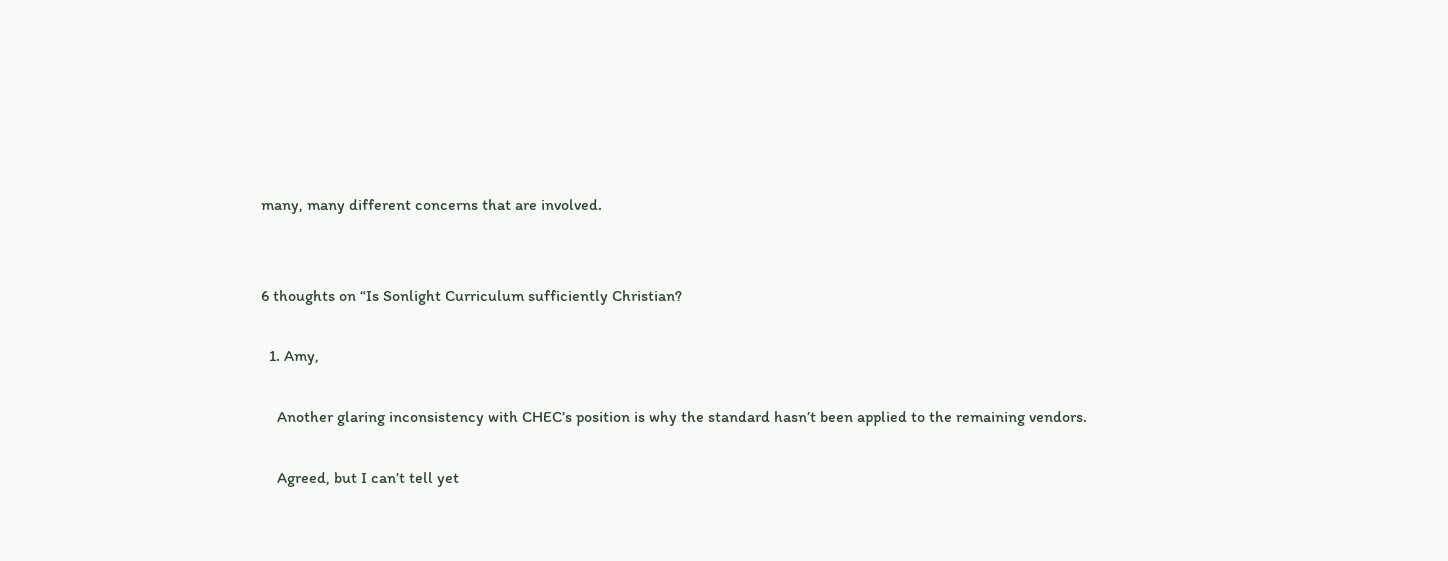many, many different concerns that are involved.


6 thoughts on “Is Sonlight Curriculum sufficiently Christian?

  1. Amy,

    Another glaring inconsistency with CHEC’s position is why the standard hasn’t been applied to the remaining vendors.

    Agreed, but I can’t tell yet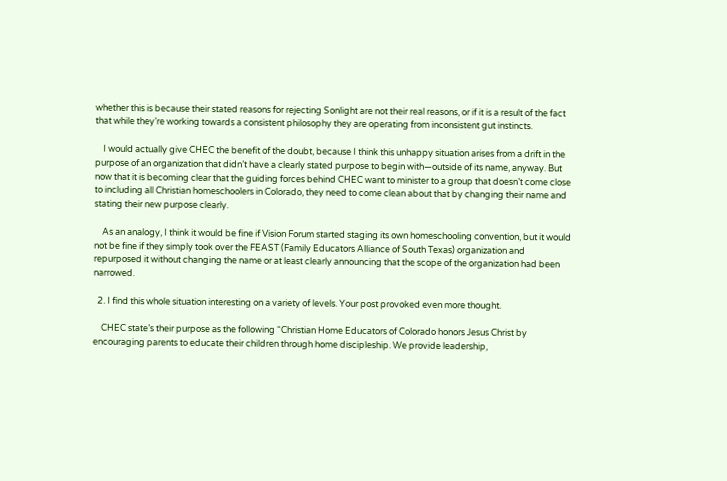whether this is because their stated reasons for rejecting Sonlight are not their real reasons, or if it is a result of the fact that while they’re working towards a consistent philosophy they are operating from inconsistent gut instincts.

    I would actually give CHEC the benefit of the doubt, because I think this unhappy situation arises from a drift in the purpose of an organization that didn’t have a clearly stated purpose to begin with—outside of its name, anyway. But now that it is becoming clear that the guiding forces behind CHEC want to minister to a group that doesn’t come close to including all Christian homeschoolers in Colorado, they need to come clean about that by changing their name and stating their new purpose clearly.

    As an analogy, I think it would be fine if Vision Forum started staging its own homeschooling convention, but it would not be fine if they simply took over the FEAST (Family Educators Alliance of South Texas) organization and repurposed it without changing the name or at least clearly announcing that the scope of the organization had been narrowed.

  2. I find this whole situation interesting on a variety of levels. Your post provoked even more thought.

    CHEC state’s their purpose as the following “Christian Home Educators of Colorado honors Jesus Christ by encouraging parents to educate their children through home discipleship. We provide leadership,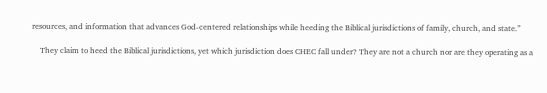resources, and information that advances God-centered relationships while heeding the Biblical jurisdictions of family, church, and state.”

    They claim to heed the Biblical jurisdictions, yet which jurisdiction does CHEC fall under? They are not a church nor are they operating as a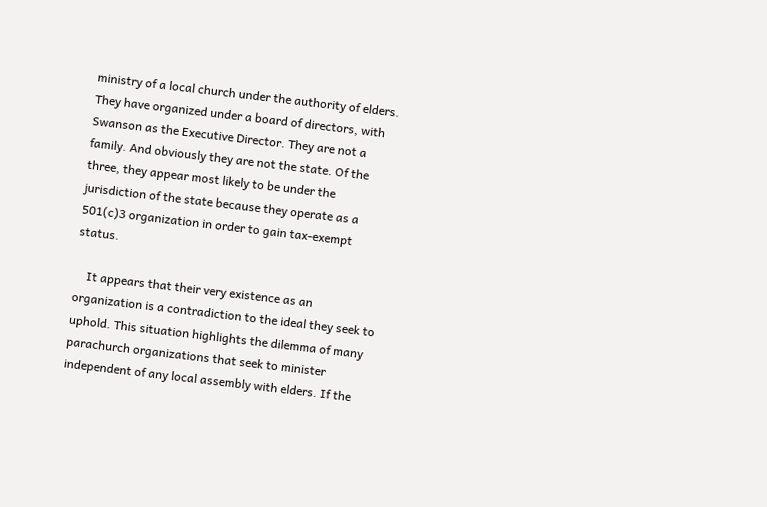ministry of a local church under the authority of elders. They have organized under a board of directors, with Swanson as the Executive Director. They are not a family. And obviously they are not the state. Of the three, they appear most likely to be under the jurisdiction of the state because they operate as a 501(c)3 organization in order to gain tax-exempt status.

    It appears that their very existence as an organization is a contradiction to the ideal they seek to uphold. This situation highlights the dilemma of many parachurch organizations that seek to minister independent of any local assembly with elders. If the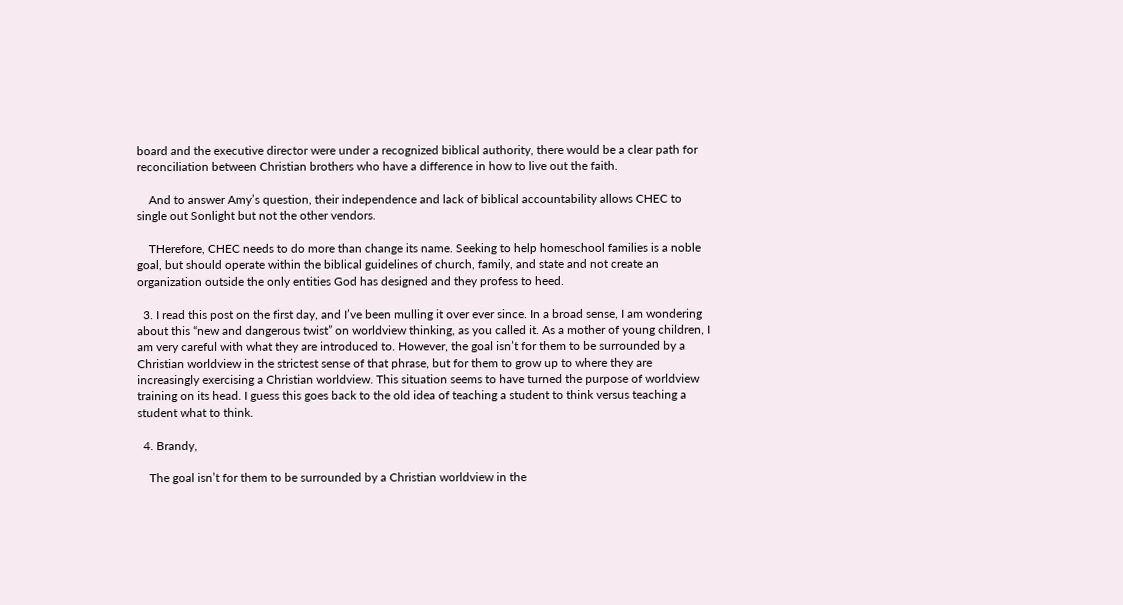board and the executive director were under a recognized biblical authority, there would be a clear path for reconciliation between Christian brothers who have a difference in how to live out the faith.

    And to answer Amy’s question, their independence and lack of biblical accountability allows CHEC to single out Sonlight but not the other vendors.

    THerefore, CHEC needs to do more than change its name. Seeking to help homeschool families is a noble goal, but should operate within the biblical guidelines of church, family, and state and not create an organization outside the only entities God has designed and they profess to heed.

  3. I read this post on the first day, and I’ve been mulling it over ever since. In a broad sense, I am wondering about this “new and dangerous twist” on worldview thinking, as you called it. As a mother of young children, I am very careful with what they are introduced to. However, the goal isn’t for them to be surrounded by a Christian worldview in the strictest sense of that phrase, but for them to grow up to where they are increasingly exercising a Christian worldview. This situation seems to have turned the purpose of worldview training on its head. I guess this goes back to the old idea of teaching a student to think versus teaching a student what to think.

  4. Brandy,

    The goal isn’t for them to be surrounded by a Christian worldview in the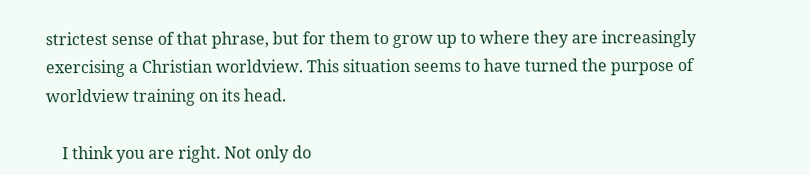strictest sense of that phrase, but for them to grow up to where they are increasingly exercising a Christian worldview. This situation seems to have turned the purpose of worldview training on its head.

    I think you are right. Not only do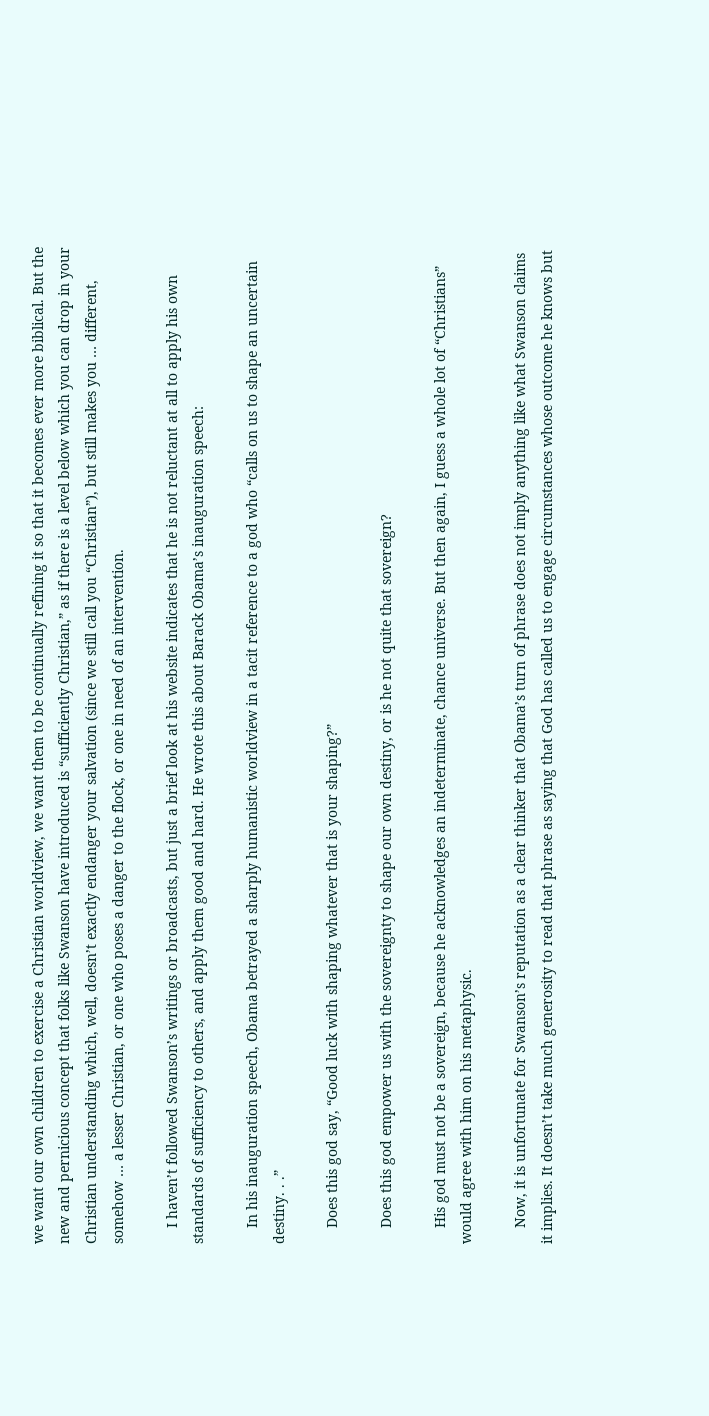we want our own children to exercise a Christian worldview, we want them to be continually refining it so that it becomes ever more biblical. But the new and pernicious concept that folks like Swanson have introduced is “sufficiently Christian,” as if there is a level below which you can drop in your Christian understanding which, well, doesn’t exactly endanger your salvation (since we still call you “Christian”), but still makes you … different, somehow … a lesser Christian, or one who poses a danger to the flock, or one in need of an intervention.

    I haven’t followed Swanson’s writings or broadcasts, but just a brief look at his website indicates that he is not reluctant at all to apply his own standards of sufficiency to others, and apply them good and hard. He wrote this about Barack Obama’s inauguration speech:

    In his inauguration speech, Obama betrayed a sharply humanistic worldview in a tacit reference to a god who “calls on us to shape an uncertain destiny. . .”

    Does this god say, “Good luck with shaping whatever that is your shaping?”

    Does this god empower us with the sovereignty to shape our own destiny, or is he not quite that sovereign?

    His god must not be a sovereign, because he acknowledges an indeterminate, chance universe. But then again, I guess a whole lot of “Christians” would agree with him on his metaphysic.

    Now, it is unfortunate for Swanson’s reputation as a clear thinker that Obama’s turn of phrase does not imply anything like what Swanson claims it implies. It doesn’t take much generosity to read that phrase as saying that God has called us to engage circumstances whose outcome he knows but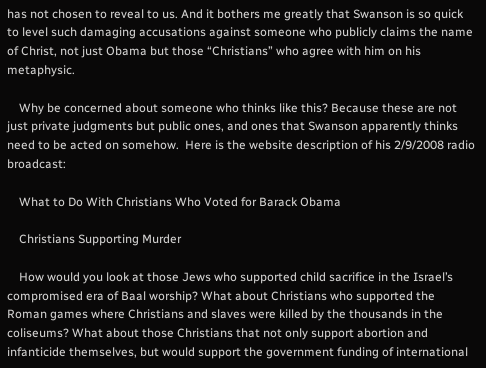has not chosen to reveal to us. And it bothers me greatly that Swanson is so quick to level such damaging accusations against someone who publicly claims the name of Christ, not just Obama but those “Christians” who agree with him on his metaphysic.

    Why be concerned about someone who thinks like this? Because these are not just private judgments but public ones, and ones that Swanson apparently thinks need to be acted on somehow.  Here is the website description of his 2/9/2008 radio broadcast:

    What to Do With Christians Who Voted for Barack Obama

    Christians Supporting Murder

    How would you look at those Jews who supported child sacrifice in the Israel’s compromised era of Baal worship? What about Christians who supported the Roman games where Christians and slaves were killed by the thousands in the coliseums? What about those Christians that not only support abortion and infanticide themselves, but would support the government funding of international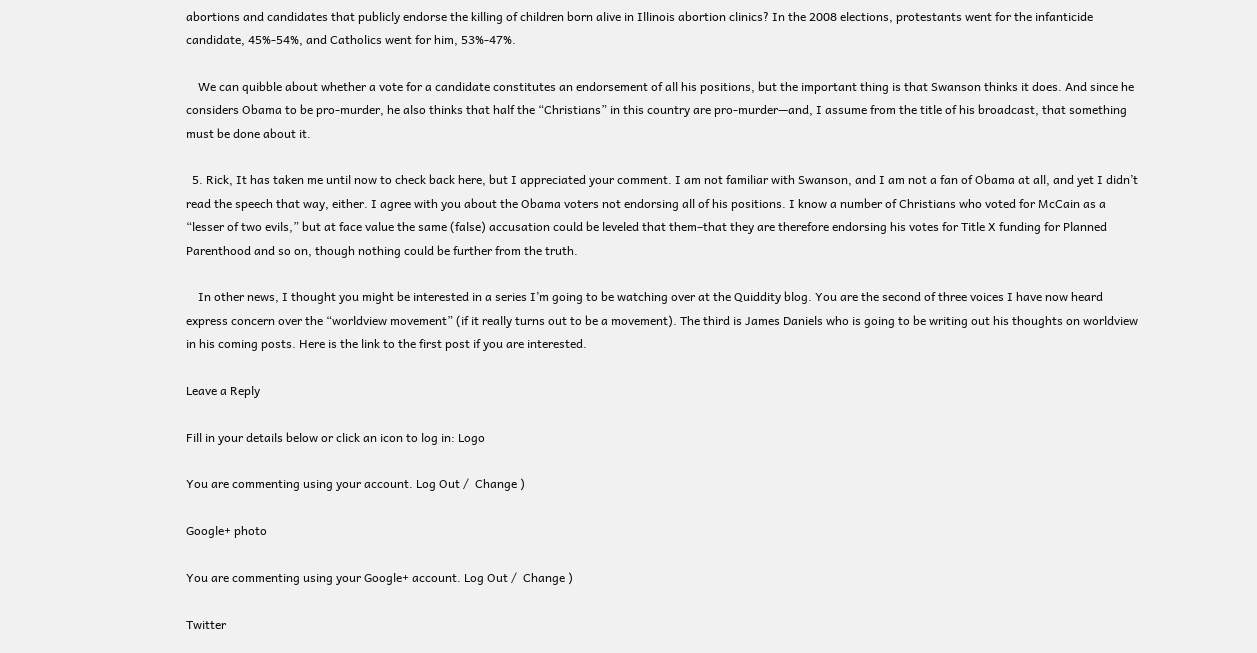abortions and candidates that publicly endorse the killing of children born alive in Illinois abortion clinics? In the 2008 elections, protestants went for the infanticide candidate, 45%-54%, and Catholics went for him, 53%-47%.

    We can quibble about whether a vote for a candidate constitutes an endorsement of all his positions, but the important thing is that Swanson thinks it does. And since he considers Obama to be pro-murder, he also thinks that half the “Christians” in this country are pro-murder—and, I assume from the title of his broadcast, that something must be done about it.

  5. Rick, It has taken me until now to check back here, but I appreciated your comment. I am not familiar with Swanson, and I am not a fan of Obama at all, and yet I didn’t read the speech that way, either. I agree with you about the Obama voters not endorsing all of his positions. I know a number of Christians who voted for McCain as a “lesser of two evils,” but at face value the same (false) accusation could be leveled that them–that they are therefore endorsing his votes for Title X funding for Planned Parenthood and so on, though nothing could be further from the truth.

    In other news, I thought you might be interested in a series I’m going to be watching over at the Quiddity blog. You are the second of three voices I have now heard express concern over the “worldview movement” (if it really turns out to be a movement). The third is James Daniels who is going to be writing out his thoughts on worldview in his coming posts. Here is the link to the first post if you are interested.

Leave a Reply

Fill in your details below or click an icon to log in: Logo

You are commenting using your account. Log Out /  Change )

Google+ photo

You are commenting using your Google+ account. Log Out /  Change )

Twitter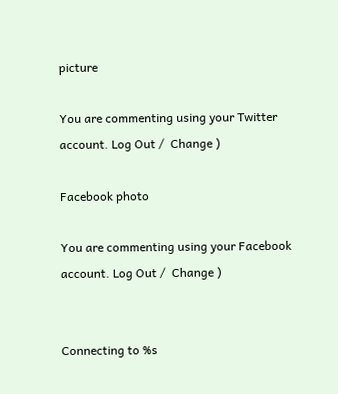picture

You are commenting using your Twitter account. Log Out /  Change )

Facebook photo

You are commenting using your Facebook account. Log Out /  Change )


Connecting to %s